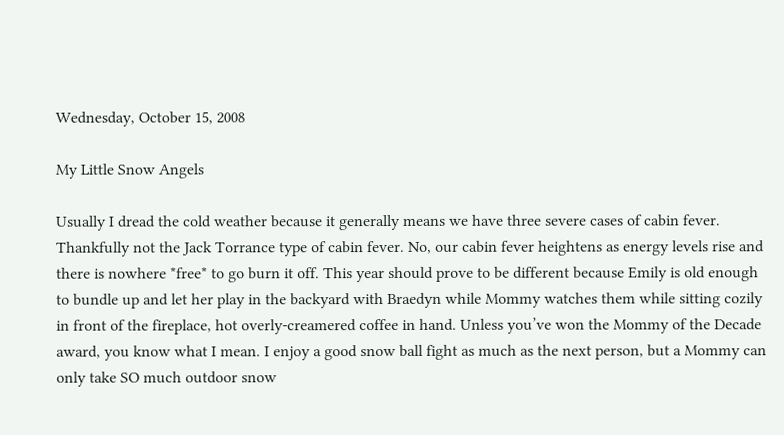Wednesday, October 15, 2008

My Little Snow Angels

Usually I dread the cold weather because it generally means we have three severe cases of cabin fever. Thankfully not the Jack Torrance type of cabin fever. No, our cabin fever heightens as energy levels rise and there is nowhere *free* to go burn it off. This year should prove to be different because Emily is old enough to bundle up and let her play in the backyard with Braedyn while Mommy watches them while sitting cozily in front of the fireplace, hot overly-creamered coffee in hand. Unless you’ve won the Mommy of the Decade award, you know what I mean. I enjoy a good snow ball fight as much as the next person, but a Mommy can only take SO much outdoor snow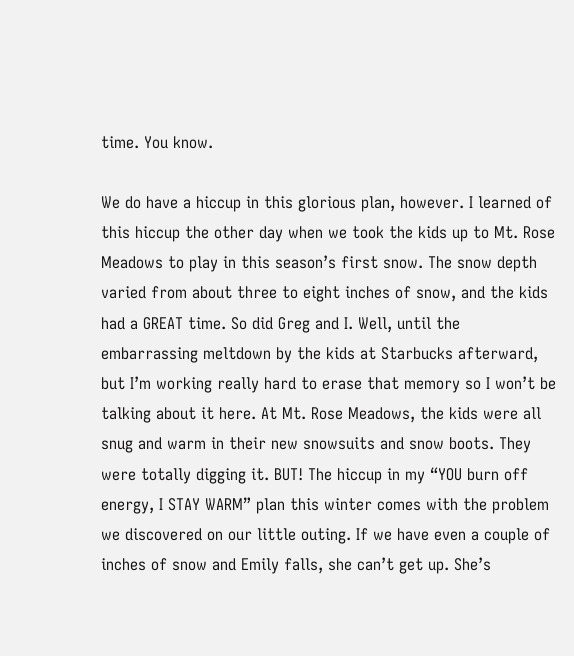time. You know.

We do have a hiccup in this glorious plan, however. I learned of this hiccup the other day when we took the kids up to Mt. Rose Meadows to play in this season’s first snow. The snow depth varied from about three to eight inches of snow, and the kids had a GREAT time. So did Greg and I. Well, until the embarrassing meltdown by the kids at Starbucks afterward, but I’m working really hard to erase that memory so I won’t be talking about it here. At Mt. Rose Meadows, the kids were all snug and warm in their new snowsuits and snow boots. They were totally digging it. BUT! The hiccup in my “YOU burn off energy, I STAY WARM” plan this winter comes with the problem we discovered on our little outing. If we have even a couple of inches of snow and Emily falls, she can’t get up. She’s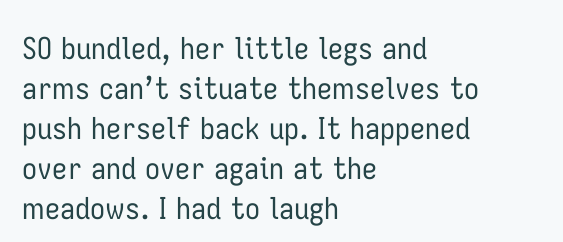SO bundled, her little legs and arms can’t situate themselves to push herself back up. It happened over and over again at the meadows. I had to laugh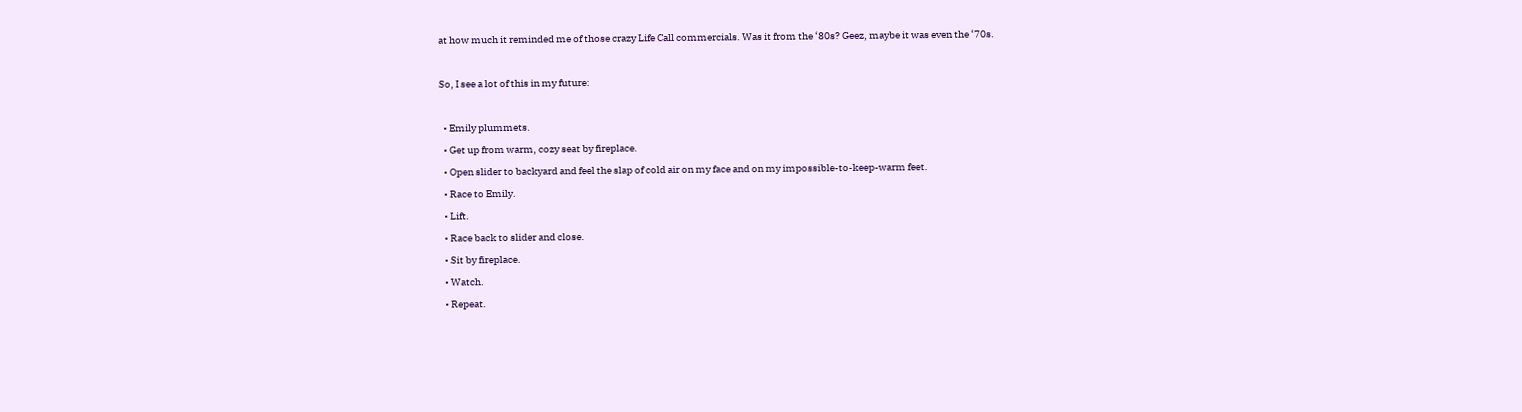at how much it reminded me of those crazy Life Call commercials. Was it from the ‘80s? Geez, maybe it was even the ‘70s.

So, I see a lot of this in my future:

  • Emily plummets.
  • Get up from warm, cozy seat by fireplace.
  • Open slider to backyard and feel the slap of cold air on my face and on my impossible-to-keep-warm feet.
  • Race to Emily.
  • Lift.
  • Race back to slider and close.
  • Sit by fireplace.
  • Watch.
  • Repeat.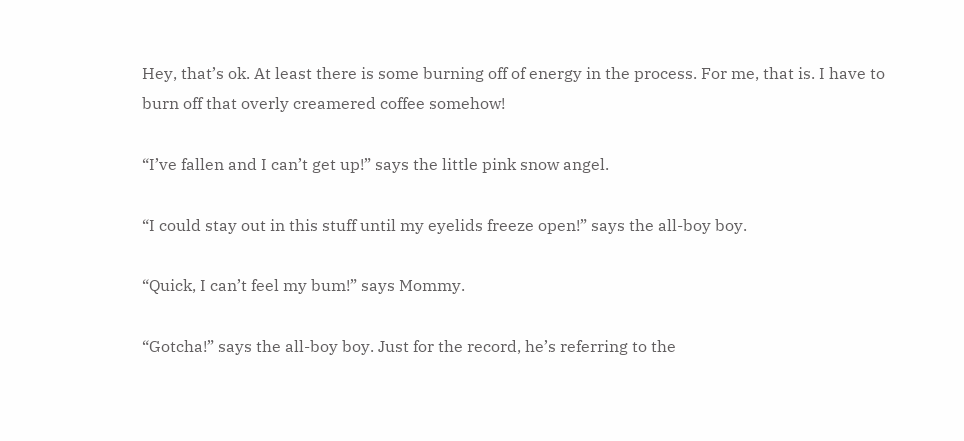Hey, that’s ok. At least there is some burning off of energy in the process. For me, that is. I have to burn off that overly creamered coffee somehow!

“I’ve fallen and I can’t get up!” says the little pink snow angel.

“I could stay out in this stuff until my eyelids freeze open!” says the all-boy boy.

“Quick, I can’t feel my bum!” says Mommy.

“Gotcha!” says the all-boy boy. Just for the record, he’s referring to the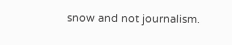snow and not journalism.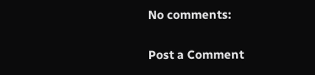No comments:

Post a Comment